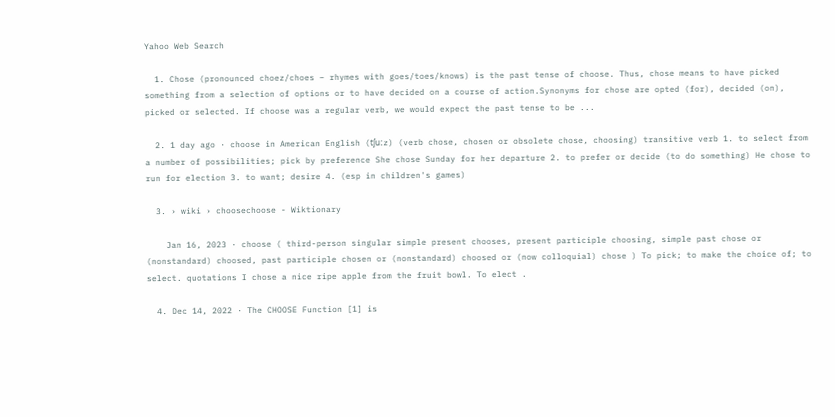Yahoo Web Search

  1. Chose (pronounced choez/choes – rhymes with goes/toes/knows) is the past tense of choose. Thus, chose means to have picked something from a selection of options or to have decided on a course of action.Synonyms for chose are opted (for), decided (on), picked or selected. If choose was a regular verb, we would expect the past tense to be ...

  2. 1 day ago · choose in American English (tʃuːz) (verb chose, chosen or obsolete chose, choosing) transitive verb 1. to select from a number of possibilities; pick by preference She chose Sunday for her departure 2. to prefer or decide (to do something) He chose to run for election 3. to want; desire 4. (esp in children's games)

  3. › wiki › choosechoose - Wiktionary

    Jan 16, 2023 · choose ( third-person singular simple present chooses, present participle choosing, simple past chose or (nonstandard) choosed, past participle chosen or (nonstandard) choosed or (now colloquial) chose ) To pick; to make the choice of; to select. quotations I chose a nice ripe apple from the fruit bowl. To elect .

  4. Dec 14, 2022 · The CHOOSE Function [1] is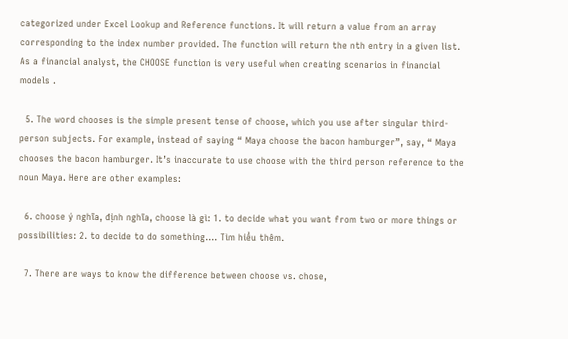categorized under Excel Lookup and Reference functions. It will return a value from an array corresponding to the index number provided. The function will return the nth entry in a given list. As a financial analyst, the CHOOSE function is very useful when creating scenarios in financial models .

  5. The word chooses is the simple present tense of choose, which you use after singular third-person subjects. For example, instead of saying “ Maya choose the bacon hamburger”, say, “ Maya chooses the bacon hamburger. It’s inaccurate to use choose with the third person reference to the noun Maya. Here are other examples:

  6. choose ý nghĩa, định nghĩa, choose là gì: 1. to decide what you want from two or more things or possibilities: 2. to decide to do something…. Tìm hiểu thêm.

  7. There are ways to know the difference between choose vs. chose,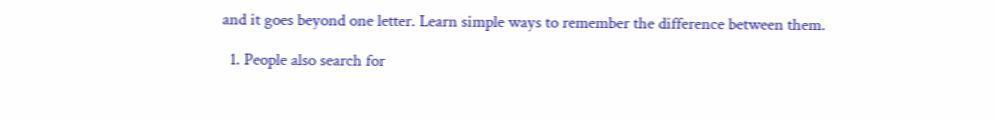and it goes beyond one letter. Learn simple ways to remember the difference between them.

  1. People also search for